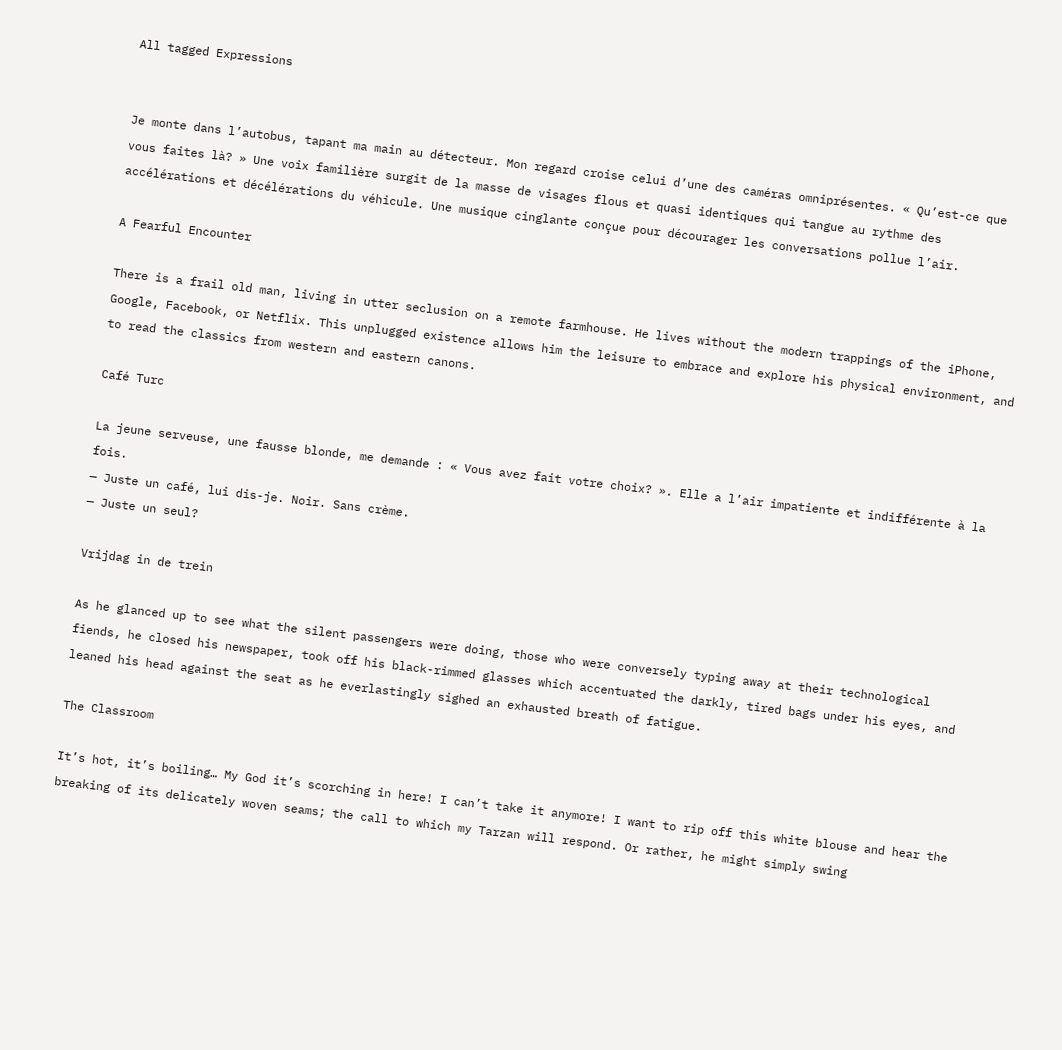All tagged Expressions


Je monte dans l’autobus, tapant ma main au détecteur. Mon regard croise celui d’une des caméras omniprésentes. « Qu’est-ce que vous faites là? » Une voix familière surgit de la masse de visages flous et quasi identiques qui tangue au rythme des accélérations et décélérations du véhicule. Une musique cinglante conçue pour décourager les conversations pollue l’air.

A Fearful Encounter

There is a frail old man, living in utter seclusion on a remote farmhouse. He lives without the modern trappings of the iPhone, Google, Facebook, or Netflix. This unplugged existence allows him the leisure to embrace and explore his physical environment, and to read the classics from western and eastern canons.

Café Turc

La jeune serveuse, une fausse blonde, me demande : « Vous avez fait votre choix? ». Elle a l’air impatiente et indifférente à la fois.
— Juste un café, lui dis-je. Noir. Sans crème.
— Juste un seul?

Vrijdag in de trein

As he glanced up to see what the silent passengers were doing, those who were conversely typing away at their technological fiends, he closed his newspaper, took off his black-rimmed glasses which accentuated the darkly, tired bags under his eyes, and leaned his head against the seat as he everlastingly sighed an exhausted breath of fatigue.

The Classroom

It’s hot, it’s boiling… My God it’s scorching in here! I can’t take it anymore! I want to rip off this white blouse and hear the breaking of its delicately woven seams; the call to which my Tarzan will respond. Or rather, he might simply swing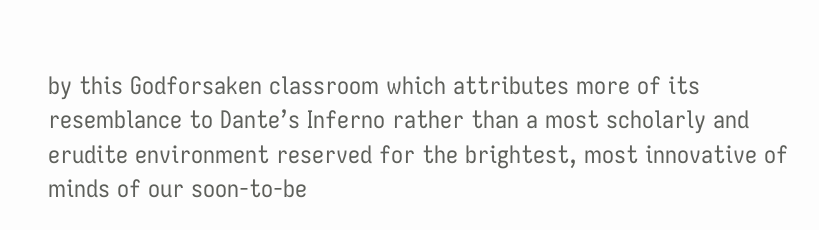by this Godforsaken classroom which attributes more of its resemblance to Dante’s Inferno rather than a most scholarly and erudite environment reserved for the brightest, most innovative of minds of our soon-to-be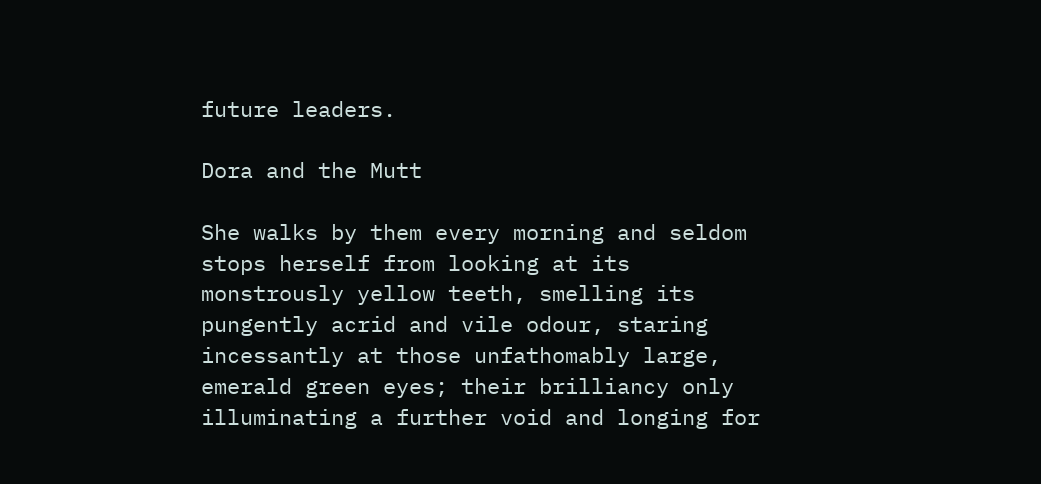future leaders.

Dora and the Mutt

She walks by them every morning and seldom stops herself from looking at its monstrously yellow teeth, smelling its pungently acrid and vile odour, staring incessantly at those unfathomably large, emerald green eyes; their brilliancy only illuminating a further void and longing for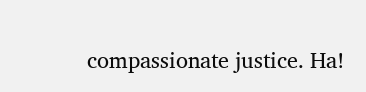compassionate justice. Ha!